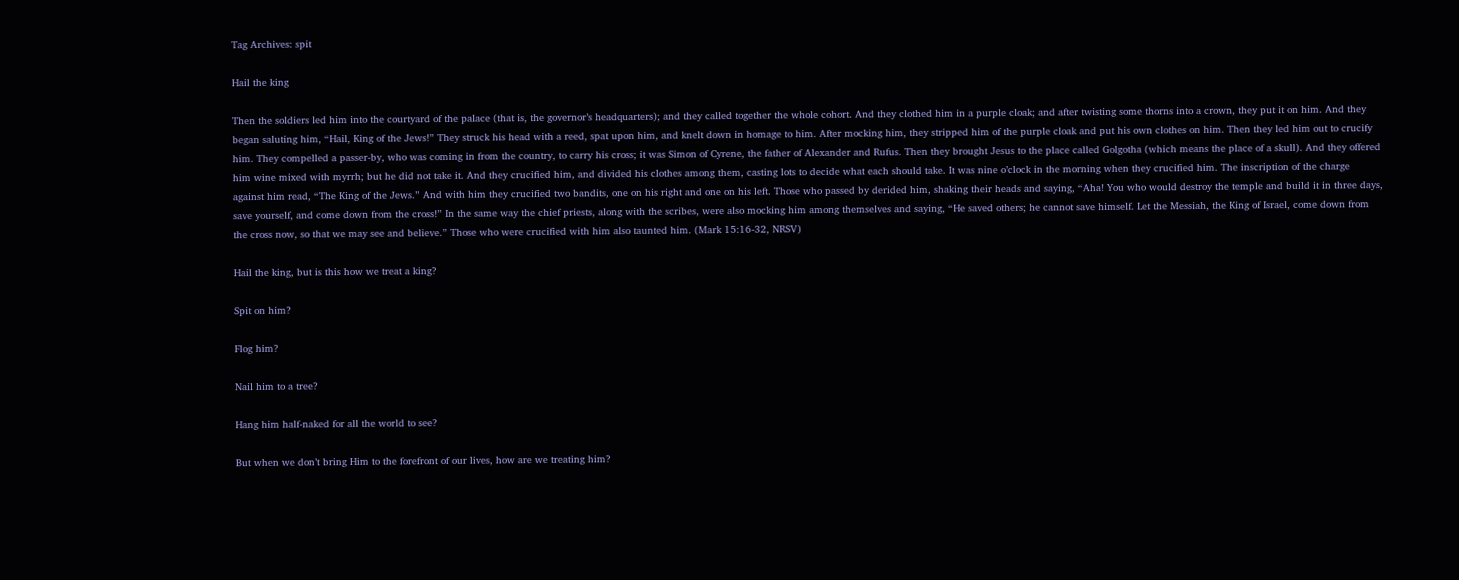Tag Archives: spit

Hail the king

Then the soldiers led him into the courtyard of the palace (that is, the governor’s headquarters); and they called together the whole cohort. And they clothed him in a purple cloak; and after twisting some thorns into a crown, they put it on him. And they began saluting him, “Hail, King of the Jews!” They struck his head with a reed, spat upon him, and knelt down in homage to him. After mocking him, they stripped him of the purple cloak and put his own clothes on him. Then they led him out to crucify him. They compelled a passer-by, who was coming in from the country, to carry his cross; it was Simon of Cyrene, the father of Alexander and Rufus. Then they brought Jesus to the place called Golgotha (which means the place of a skull). And they offered him wine mixed with myrrh; but he did not take it. And they crucified him, and divided his clothes among them, casting lots to decide what each should take. It was nine o’clock in the morning when they crucified him. The inscription of the charge against him read, “The King of the Jews.” And with him they crucified two bandits, one on his right and one on his left. Those who passed by derided him, shaking their heads and saying, “Aha! You who would destroy the temple and build it in three days, save yourself, and come down from the cross!” In the same way the chief priests, along with the scribes, were also mocking him among themselves and saying, “He saved others; he cannot save himself. Let the Messiah, the King of Israel, come down from the cross now, so that we may see and believe.” Those who were crucified with him also taunted him. (Mark 15:16-32, NRSV)

Hail the king, but is this how we treat a king?

Spit on him?

Flog him?

Nail him to a tree?

Hang him half-naked for all the world to see?

But when we don’t bring Him to the forefront of our lives, how are we treating him?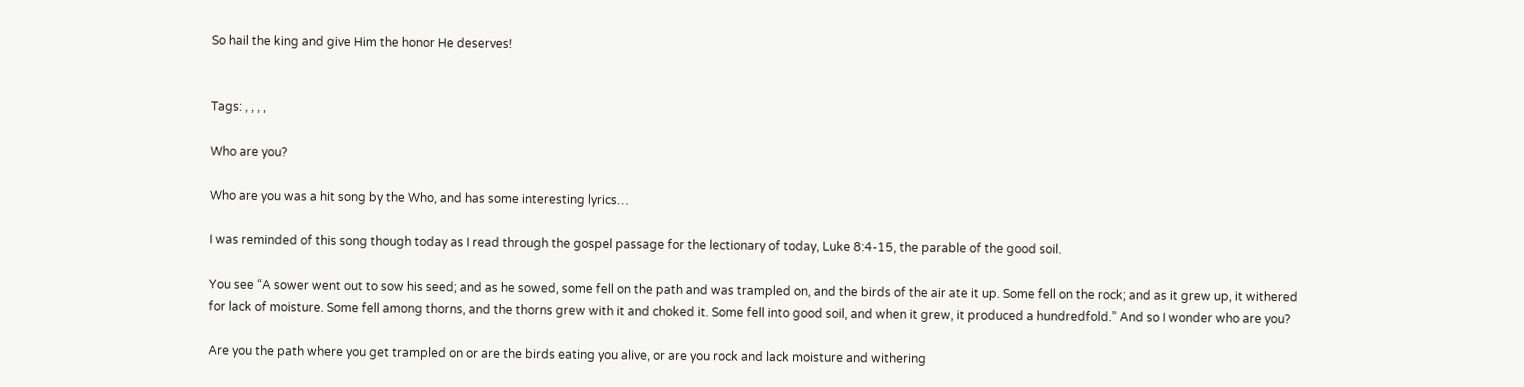So hail the king and give Him the honor He deserves!


Tags: , , , ,

Who are you?

Who are you was a hit song by the Who, and has some interesting lyrics…

I was reminded of this song though today as I read through the gospel passage for the lectionary of today, Luke 8:4-15, the parable of the good soil.

You see “A sower went out to sow his seed; and as he sowed, some fell on the path and was trampled on, and the birds of the air ate it up. Some fell on the rock; and as it grew up, it withered for lack of moisture. Some fell among thorns, and the thorns grew with it and choked it. Some fell into good soil, and when it grew, it produced a hundredfold.” And so I wonder who are you?

Are you the path where you get trampled on or are the birds eating you alive, or are you rock and lack moisture and withering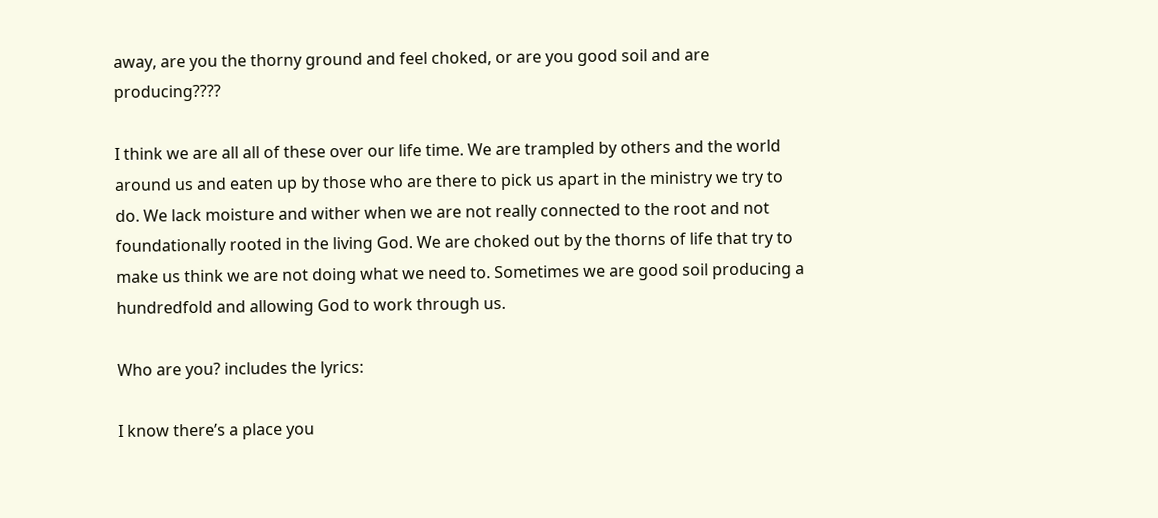away, are you the thorny ground and feel choked, or are you good soil and are producing????

I think we are all all of these over our life time. We are trampled by others and the world around us and eaten up by those who are there to pick us apart in the ministry we try to do. We lack moisture and wither when we are not really connected to the root and not foundationally rooted in the living God. We are choked out by the thorns of life that try to make us think we are not doing what we need to. Sometimes we are good soil producing a hundredfold and allowing God to work through us.

Who are you? includes the lyrics:

I know there’s a place you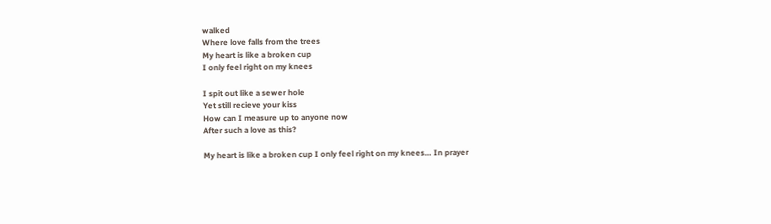walked
Where love falls from the trees
My heart is like a broken cup
I only feel right on my knees

I spit out like a sewer hole
Yet still recieve your kiss
How can I measure up to anyone now
After such a love as this?

My heart is like a broken cup I only feel right on my knees… In prayer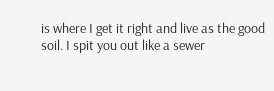is where I get it right and live as the good soil. I spit you out like a sewer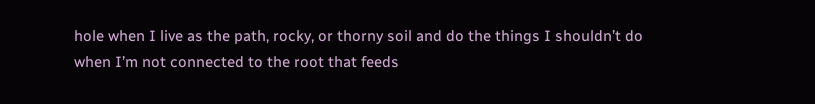hole when I live as the path, rocky, or thorny soil and do the things I shouldn’t do when I’m not connected to the root that feeds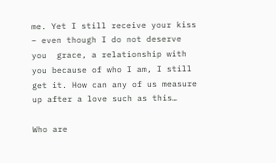me. Yet I still receive your kiss – even though I do not deserve you  grace, a relationship with you because of who I am, I still get it. How can any of us measure up after a love such as this…

Who are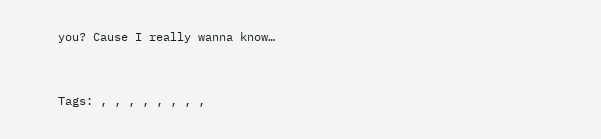you? Cause I really wanna know…


Tags: , , , , , , , ,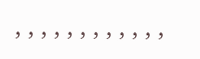, , , , , , , , , , , ,